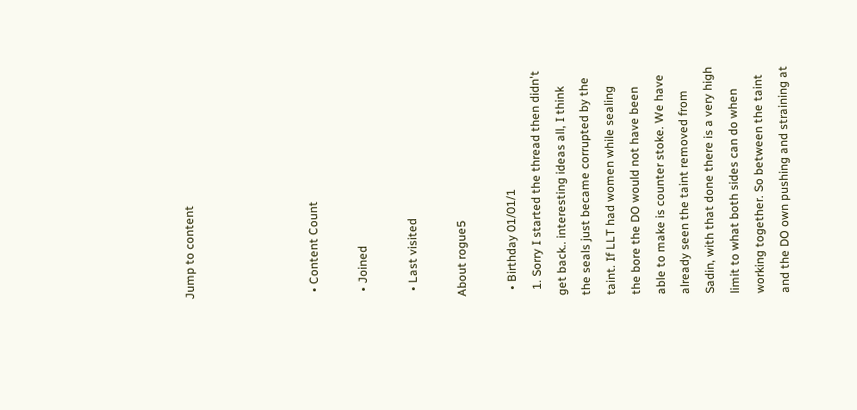Jump to content




  • Content Count

  • Joined

  • Last visited

About rogue5

  • Birthday 01/01/1
  1. Sorry I started the thread then didn't get back.. interesting ideas all, I think the seals just became corrupted by the taint. If LLT had women while sealing the bore the DO would not have been able to make is counter stoke. We have already seen the taint removed from Sadin, with that done there is a very high limit to what both sides can do when working together. So between the taint and the DO own pushing and straining at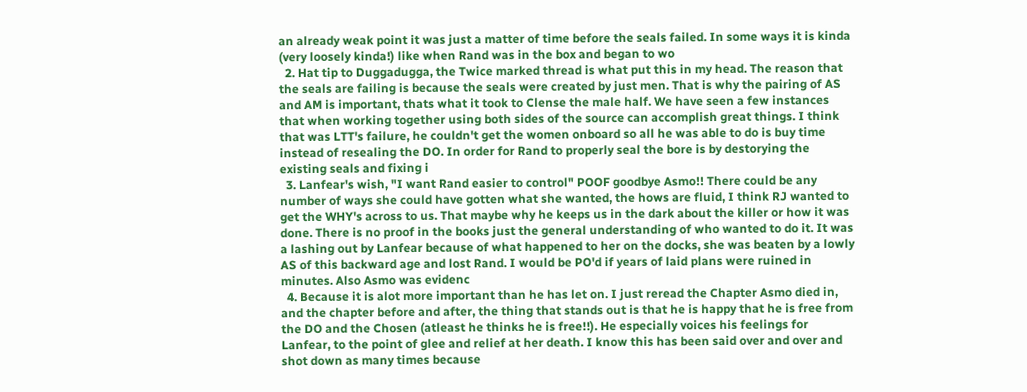an already weak point it was just a matter of time before the seals failed. In some ways it is kinda (very loosely kinda!) like when Rand was in the box and began to wo
  2. Hat tip to Duggadugga, the Twice marked thread is what put this in my head. The reason that the seals are failing is because the seals were created by just men. That is why the pairing of AS and AM is important, thats what it took to Clense the male half. We have seen a few instances that when working together using both sides of the source can accomplish great things. I think that was LTT's failure, he couldn't get the women onboard so all he was able to do is buy time instead of resealing the DO. In order for Rand to properly seal the bore is by destorying the existing seals and fixing i
  3. Lanfear's wish, "I want Rand easier to control" POOF goodbye Asmo!! There could be any number of ways she could have gotten what she wanted, the hows are fluid, I think RJ wanted to get the WHY's across to us. That maybe why he keeps us in the dark about the killer or how it was done. There is no proof in the books just the general understanding of who wanted to do it. It was a lashing out by Lanfear because of what happened to her on the docks, she was beaten by a lowly AS of this backward age and lost Rand. I would be PO'd if years of laid plans were ruined in minutes. Also Asmo was evidenc
  4. Because it is alot more important than he has let on. I just reread the Chapter Asmo died in, and the chapter before and after, the thing that stands out is that he is happy that he is free from the DO and the Chosen (atleast he thinks he is free!!). He especially voices his feelings for Lanfear, to the point of glee and relief at her death. I know this has been said over and over and shot down as many times because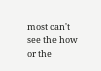most can't see the how or the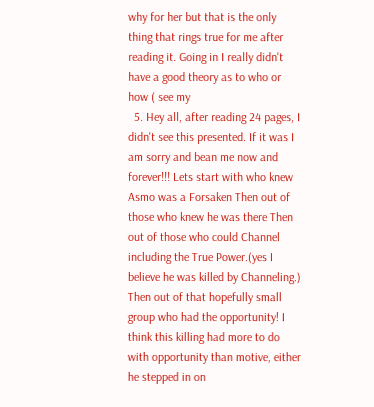why for her but that is the only thing that rings true for me after reading it. Going in I really didn't have a good theory as to who or how ( see my
  5. Hey all, after reading 24 pages, I didn't see this presented. If it was I am sorry and bean me now and forever!!! Lets start with who knew Asmo was a Forsaken Then out of those who knew he was there Then out of those who could Channel including the True Power.(yes I believe he was killed by Channeling.) Then out of that hopefully small group who had the opportunity! I think this killing had more to do with opportunity than motive, either he stepped in on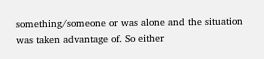something/someone or was alone and the situation was taken advantage of. So either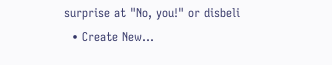surprise at "No, you!" or disbeli
  • Create New...